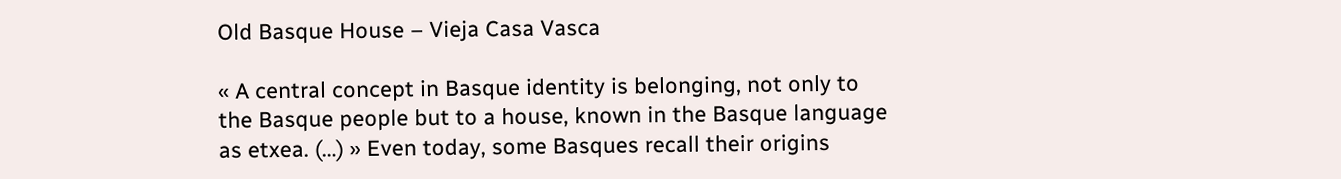Old Basque House – Vieja Casa Vasca

« A central concept in Basque identity is belonging, not only to the Basque people but to a house, known in the Basque language as etxea. (…) » Even today, some Basques recall their origins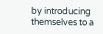by introducing themselves to a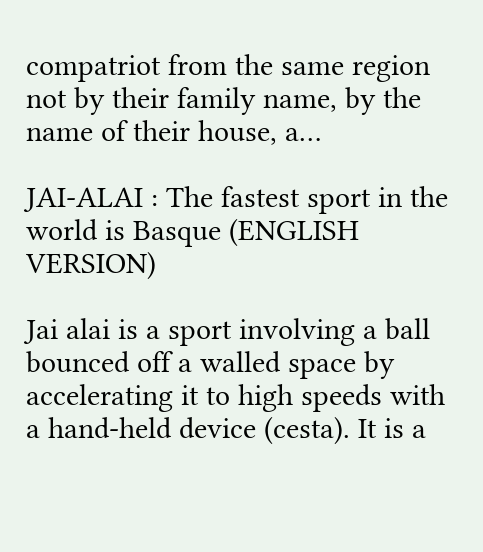compatriot from the same region not by their family name, by the name of their house, a…

JAI-ALAI : The fastest sport in the world is Basque (ENGLISH VERSION)

Jai alai is a sport involving a ball bounced off a walled space by accelerating it to high speeds with a hand-held device (cesta). It is a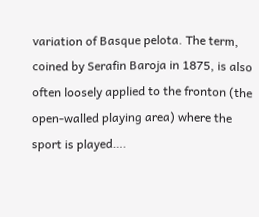variation of Basque pelota. The term, coined by Serafin Baroja in 1875, is also often loosely applied to the fronton (the open-walled playing area) where the sport is played….